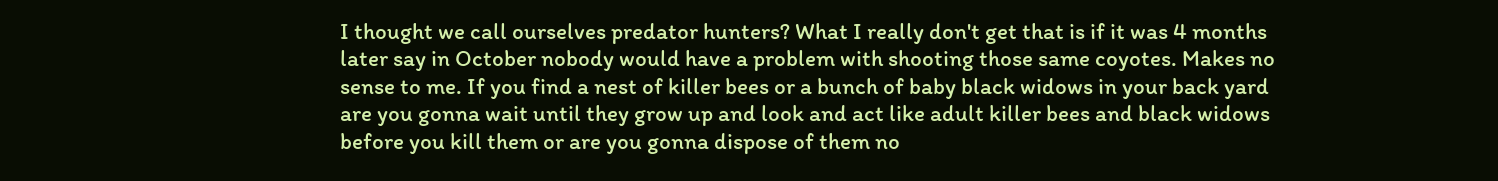I thought we call ourselves predator hunters? What I really don't get that is if it was 4 months later say in October nobody would have a problem with shooting those same coyotes. Makes no sense to me. If you find a nest of killer bees or a bunch of baby black widows in your back yard are you gonna wait until they grow up and look and act like adult killer bees and black widows before you kill them or are you gonna dispose of them no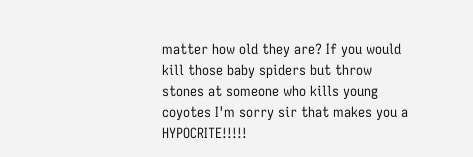matter how old they are? If you would kill those baby spiders but throw stones at someone who kills young coyotes I'm sorry sir that makes you a HYPOCRITE!!!!!